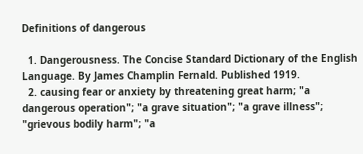Definitions of dangerous

  1. Dangerousness. The Concise Standard Dictionary of the English Language. By James Champlin Fernald. Published 1919.
  2. causing fear or anxiety by threatening great harm; "a dangerous operation"; "a grave situation"; "a grave illness"; "grievous bodily harm"; "a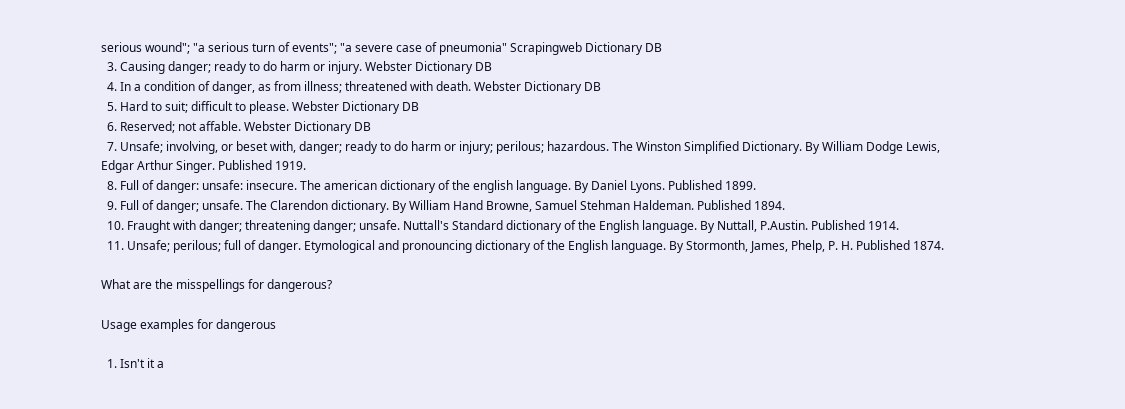serious wound"; "a serious turn of events"; "a severe case of pneumonia" Scrapingweb Dictionary DB
  3. Causing danger; ready to do harm or injury. Webster Dictionary DB
  4. In a condition of danger, as from illness; threatened with death. Webster Dictionary DB
  5. Hard to suit; difficult to please. Webster Dictionary DB
  6. Reserved; not affable. Webster Dictionary DB
  7. Unsafe; involving, or beset with, danger; ready to do harm or injury; perilous; hazardous. The Winston Simplified Dictionary. By William Dodge Lewis, Edgar Arthur Singer. Published 1919.
  8. Full of danger: unsafe: insecure. The american dictionary of the english language. By Daniel Lyons. Published 1899.
  9. Full of danger; unsafe. The Clarendon dictionary. By William Hand Browne, Samuel Stehman Haldeman. Published 1894.
  10. Fraught with danger; threatening danger; unsafe. Nuttall's Standard dictionary of the English language. By Nuttall, P.Austin. Published 1914.
  11. Unsafe; perilous; full of danger. Etymological and pronouncing dictionary of the English language. By Stormonth, James, Phelp, P. H. Published 1874.

What are the misspellings for dangerous?

Usage examples for dangerous

  1. Isn't it a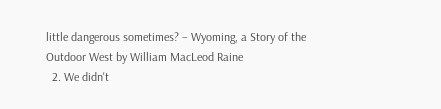little dangerous sometimes? – Wyoming, a Story of the Outdoor West by William MacLeod Raine
  2. We didn't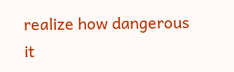realize how dangerous it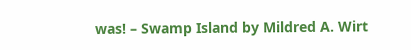was! – Swamp Island by Mildred A. Wirt